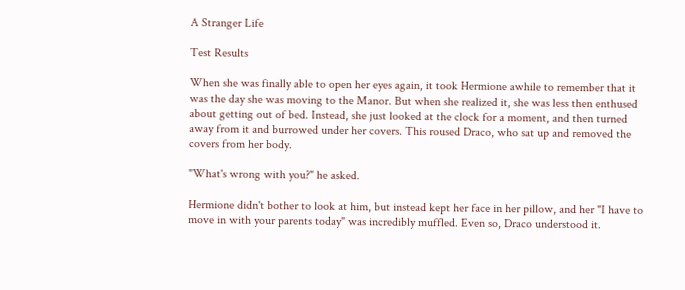A Stranger Life

Test Results

When she was finally able to open her eyes again, it took Hermione awhile to remember that it was the day she was moving to the Manor. But when she realized it, she was less then enthused about getting out of bed. Instead, she just looked at the clock for a moment, and then turned away from it and burrowed under her covers. This roused Draco, who sat up and removed the covers from her body.

"What's wrong with you?" he asked.

Hermione didn't bother to look at him, but instead kept her face in her pillow, and her "I have to move in with your parents today" was incredibly muffled. Even so, Draco understood it.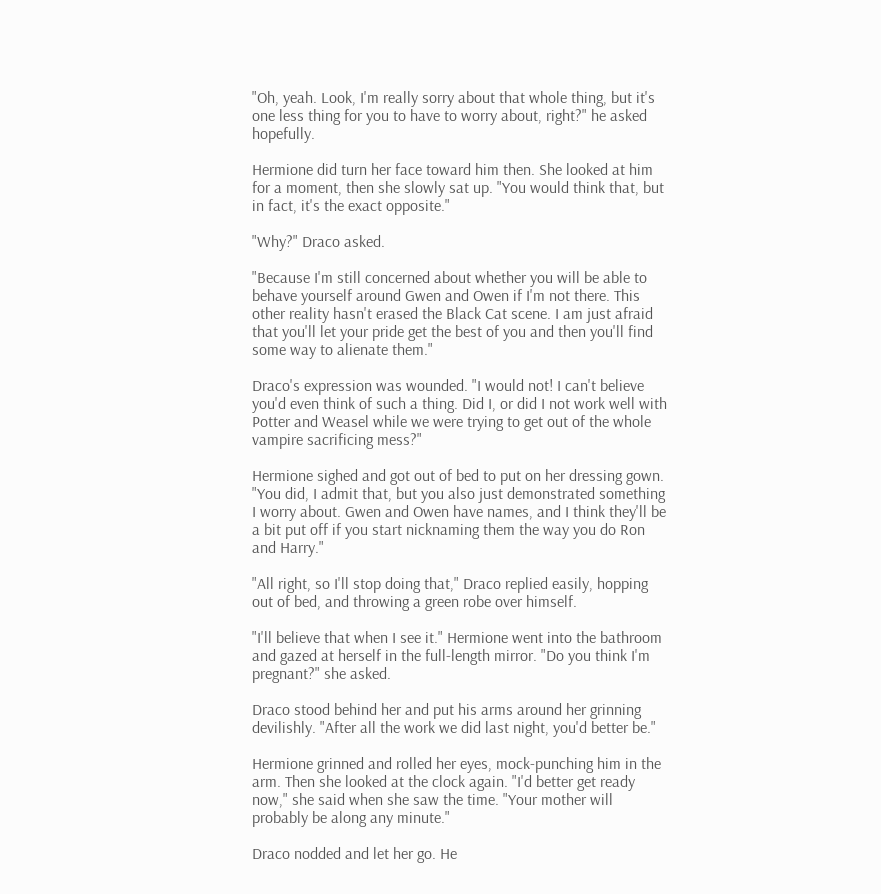"Oh, yeah. Look, I'm really sorry about that whole thing, but it's one less thing for you to have to worry about, right?" he asked hopefully.

Hermione did turn her face toward him then. She looked at him for a moment, then she slowly sat up. "You would think that, but in fact, it's the exact opposite."

"Why?" Draco asked.

"Because I'm still concerned about whether you will be able to behave yourself around Gwen and Owen if I'm not there. This other reality hasn't erased the Black Cat scene. I am just afraid that you'll let your pride get the best of you and then you'll find some way to alienate them."

Draco's expression was wounded. "I would not! I can't believe you'd even think of such a thing. Did I, or did I not work well with Potter and Weasel while we were trying to get out of the whole vampire sacrificing mess?"

Hermione sighed and got out of bed to put on her dressing gown. "You did, I admit that, but you also just demonstrated something I worry about. Gwen and Owen have names, and I think they'll be a bit put off if you start nicknaming them the way you do Ron and Harry."

"All right, so I'll stop doing that," Draco replied easily, hopping out of bed, and throwing a green robe over himself.

"I'll believe that when I see it." Hermione went into the bathroom and gazed at herself in the full-length mirror. "Do you think I'm pregnant?" she asked.

Draco stood behind her and put his arms around her grinning devilishly. "After all the work we did last night, you'd better be."

Hermione grinned and rolled her eyes, mock-punching him in the arm. Then she looked at the clock again. "I'd better get ready now," she said when she saw the time. "Your mother will probably be along any minute."

Draco nodded and let her go. He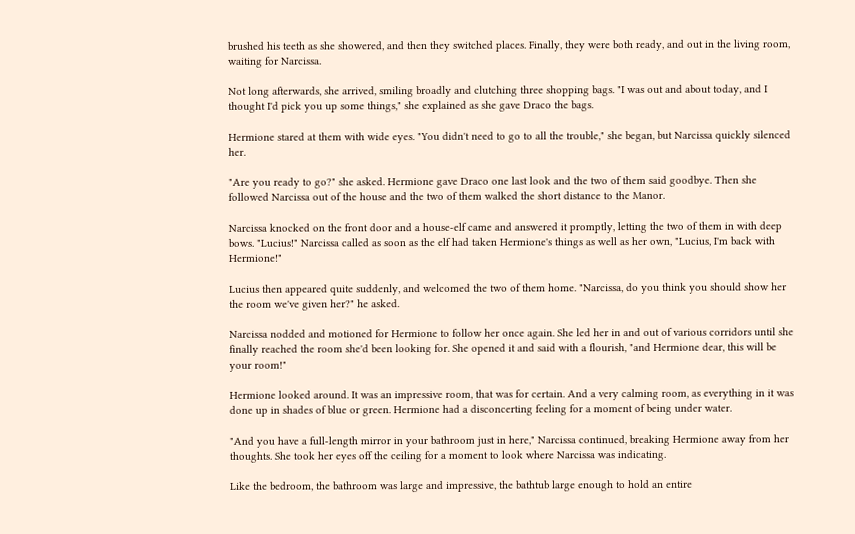brushed his teeth as she showered, and then they switched places. Finally, they were both ready, and out in the living room, waiting for Narcissa.

Not long afterwards, she arrived, smiling broadly and clutching three shopping bags. "I was out and about today, and I thought I'd pick you up some things," she explained as she gave Draco the bags.

Hermione stared at them with wide eyes. "You didn't need to go to all the trouble," she began, but Narcissa quickly silenced her.

"Are you ready to go?" she asked. Hermione gave Draco one last look and the two of them said goodbye. Then she followed Narcissa out of the house and the two of them walked the short distance to the Manor.

Narcissa knocked on the front door and a house-elf came and answered it promptly, letting the two of them in with deep bows. "Lucius!" Narcissa called as soon as the elf had taken Hermione's things as well as her own, "Lucius, I'm back with Hermione!"

Lucius then appeared quite suddenly, and welcomed the two of them home. "Narcissa, do you think you should show her the room we've given her?" he asked.

Narcissa nodded and motioned for Hermione to follow her once again. She led her in and out of various corridors until she finally reached the room she'd been looking for. She opened it and said with a flourish, "and Hermione dear, this will be your room!"

Hermione looked around. It was an impressive room, that was for certain. And a very calming room, as everything in it was done up in shades of blue or green. Hermione had a disconcerting feeling for a moment of being under water.

"And you have a full-length mirror in your bathroom just in here," Narcissa continued, breaking Hermione away from her thoughts. She took her eyes off the ceiling for a moment to look where Narcissa was indicating.

Like the bedroom, the bathroom was large and impressive, the bathtub large enough to hold an entire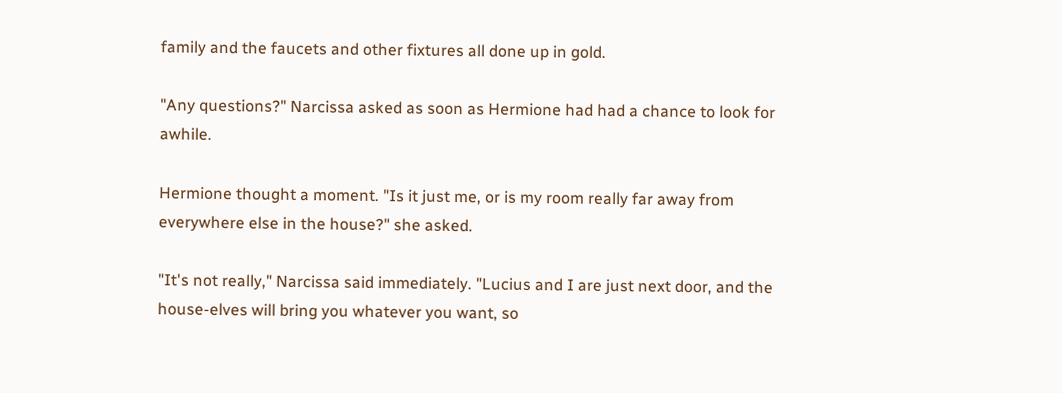family and the faucets and other fixtures all done up in gold.

"Any questions?" Narcissa asked as soon as Hermione had had a chance to look for awhile.

Hermione thought a moment. "Is it just me, or is my room really far away from everywhere else in the house?" she asked.

"It's not really," Narcissa said immediately. "Lucius and I are just next door, and the house-elves will bring you whatever you want, so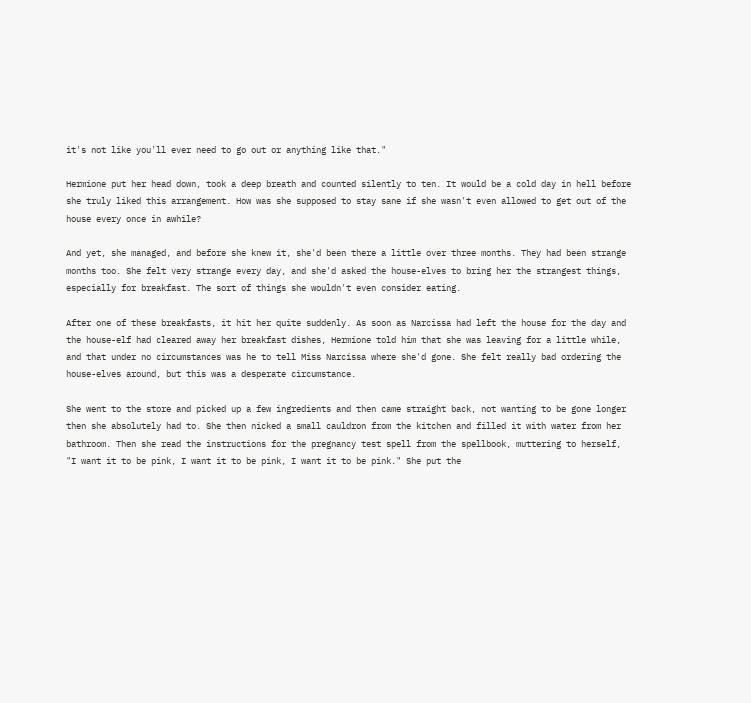it's not like you'll ever need to go out or anything like that."

Hermione put her head down, took a deep breath and counted silently to ten. It would be a cold day in hell before she truly liked this arrangement. How was she supposed to stay sane if she wasn't even allowed to get out of the house every once in awhile?

And yet, she managed, and before she knew it, she'd been there a little over three months. They had been strange months too. She felt very strange every day, and she'd asked the house-elves to bring her the strangest things, especially for breakfast. The sort of things she wouldn't even consider eating.

After one of these breakfasts, it hit her quite suddenly. As soon as Narcissa had left the house for the day and the house-elf had cleared away her breakfast dishes, Hermione told him that she was leaving for a little while, and that under no circumstances was he to tell Miss Narcissa where she'd gone. She felt really bad ordering the house-elves around, but this was a desperate circumstance.

She went to the store and picked up a few ingredients and then came straight back, not wanting to be gone longer then she absolutely had to. She then nicked a small cauldron from the kitchen and filled it with water from her bathroom. Then she read the instructions for the pregnancy test spell from the spellbook, muttering to herself, "I want it to be pink, I want it to be pink, I want it to be pink." She put the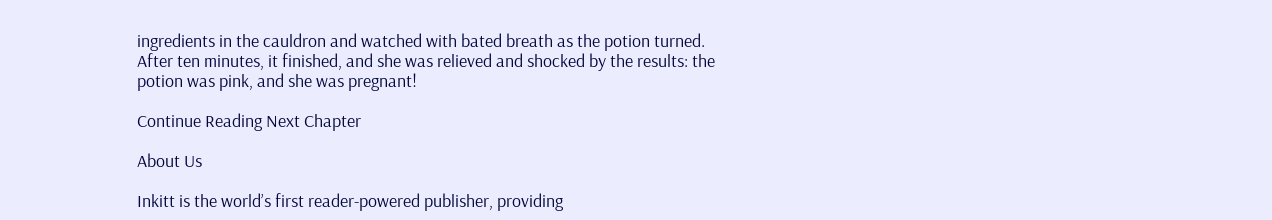ingredients in the cauldron and watched with bated breath as the potion turned. After ten minutes, it finished, and she was relieved and shocked by the results: the potion was pink, and she was pregnant!

Continue Reading Next Chapter

About Us

Inkitt is the world’s first reader-powered publisher, providing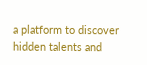a platform to discover hidden talents and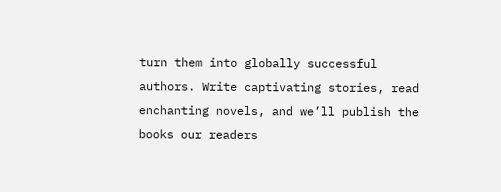turn them into globally successful authors. Write captivating stories, read enchanting novels, and we’ll publish the books our readers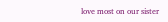love most on our sister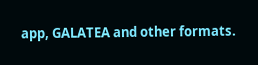app, GALATEA and other formats.